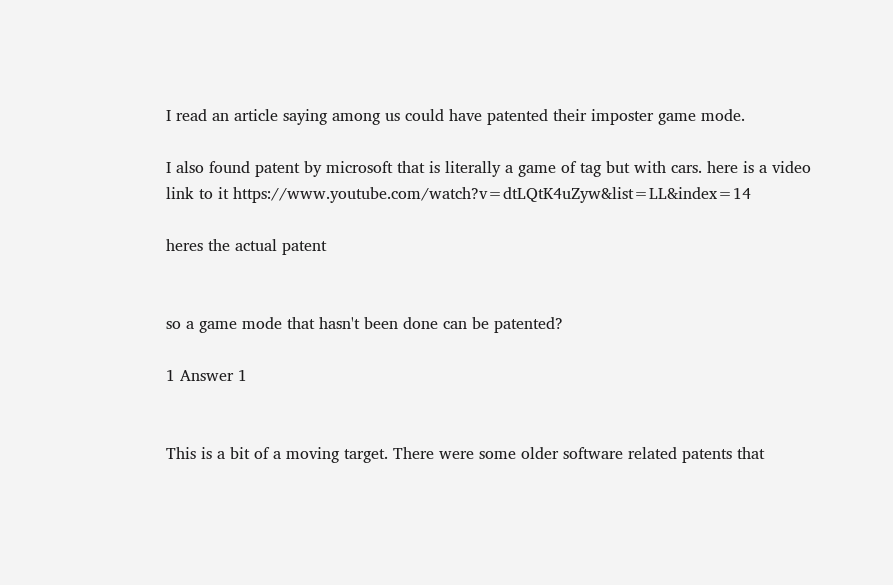I read an article saying among us could have patented their imposter game mode.

I also found patent by microsoft that is literally a game of tag but with cars. here is a video link to it https://www.youtube.com/watch?v=dtLQtK4uZyw&list=LL&index=14

heres the actual patent


so a game mode that hasn't been done can be patented?

1 Answer 1


This is a bit of a moving target. There were some older software related patents that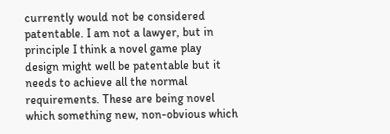currently would not be considered patentable. I am not a lawyer, but in principle I think a novel game play design might well be patentable but it needs to achieve all the normal requirements. These are being novel which something new, non-obvious which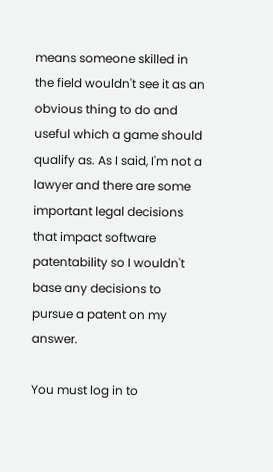means someone skilled in the field wouldn't see it as an obvious thing to do and useful which a game should qualify as. As I said, I'm not a lawyer and there are some important legal decisions that impact software patentability so I wouldn't base any decisions to pursue a patent on my answer.

You must log in to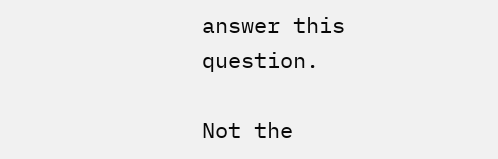answer this question.

Not the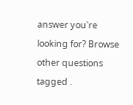answer you're looking for? Browse other questions tagged .